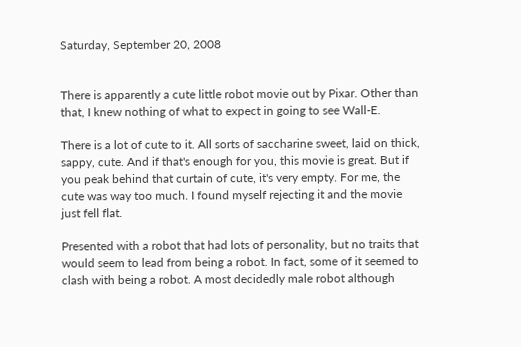Saturday, September 20, 2008


There is apparently a cute little robot movie out by Pixar. Other than that, I knew nothing of what to expect in going to see Wall-E.

There is a lot of cute to it. All sorts of saccharine sweet, laid on thick, sappy, cute. And if that's enough for you, this movie is great. But if you peak behind that curtain of cute, it's very empty. For me, the cute was way too much. I found myself rejecting it and the movie just fell flat.

Presented with a robot that had lots of personality, but no traits that would seem to lead from being a robot. In fact, some of it seemed to clash with being a robot. A most decidedly male robot although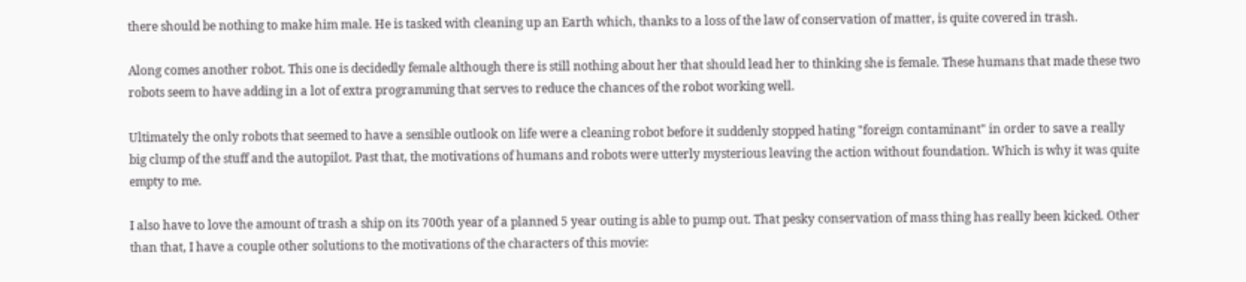there should be nothing to make him male. He is tasked with cleaning up an Earth which, thanks to a loss of the law of conservation of matter, is quite covered in trash.

Along comes another robot. This one is decidedly female although there is still nothing about her that should lead her to thinking she is female. These humans that made these two robots seem to have adding in a lot of extra programming that serves to reduce the chances of the robot working well.

Ultimately the only robots that seemed to have a sensible outlook on life were a cleaning robot before it suddenly stopped hating "foreign contaminant" in order to save a really big clump of the stuff and the autopilot. Past that, the motivations of humans and robots were utterly mysterious leaving the action without foundation. Which is why it was quite empty to me.

I also have to love the amount of trash a ship on its 700th year of a planned 5 year outing is able to pump out. That pesky conservation of mass thing has really been kicked. Other than that, I have a couple other solutions to the motivations of the characters of this movie: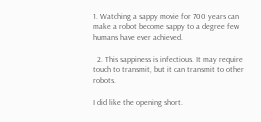1. Watching a sappy movie for 700 years can make a robot become sappy to a degree few humans have ever achieved.

  2. This sappiness is infectious. It may require touch to transmit, but it can transmit to other robots.

I did like the opening short.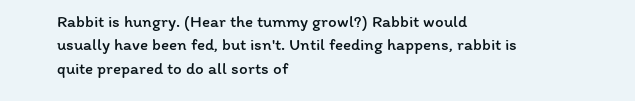Rabbit is hungry. (Hear the tummy growl?) Rabbit would usually have been fed, but isn't. Until feeding happens, rabbit is quite prepared to do all sorts of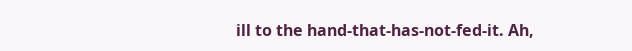ill to the hand-that-has-not-fed-it. Ah,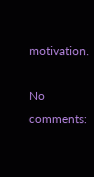motivation.

No comments: